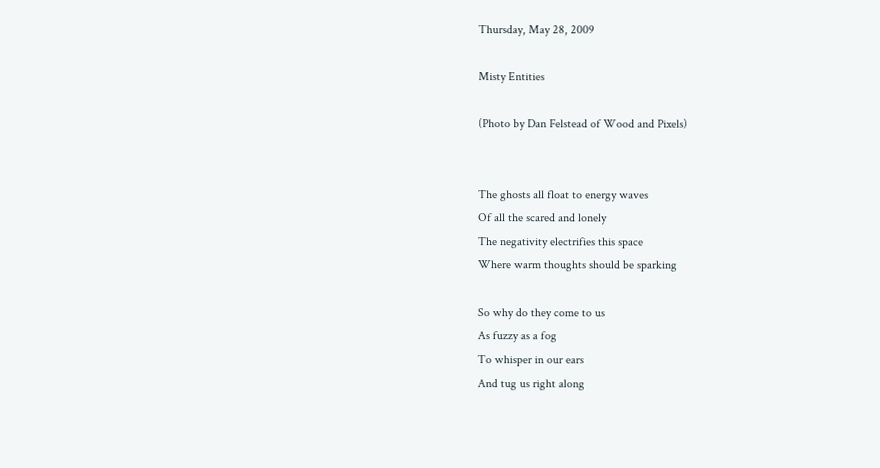Thursday, May 28, 2009

Misty Entities

(Photo by Dan Felstead of Wood and Pixels)


The ghosts all float to energy waves
Of all the scared and lonely
The negativity electrifies this space
Where warm thoughts should be sparking

So why do they come to us
As fuzzy as a fog
To whisper in our ears
And tug us right along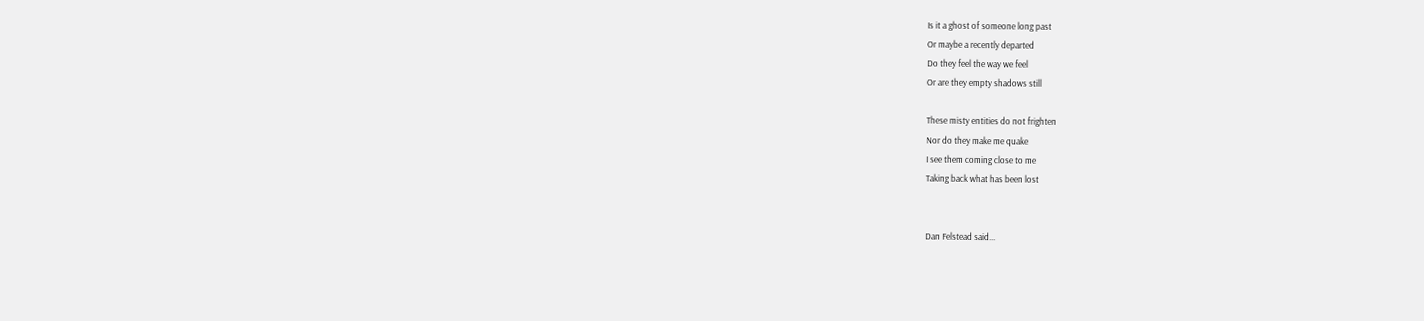Is it a ghost of someone long past
Or maybe a recently departed
Do they feel the way we feel
Or are they empty shadows still

These misty entities do not frighten
Nor do they make me quake
I see them coming close to me
Taking back what has been lost


Dan Felstead said...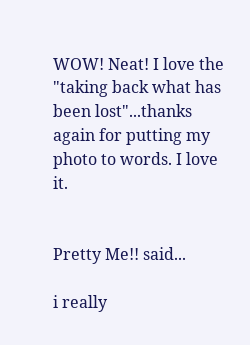WOW! Neat! I love the "taking back what has been lost"...thanks again for putting my photo to words. I love it.


Pretty Me!! said...

i really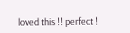loved this !! perfect !